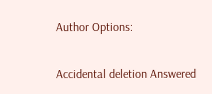Author Options:

Accidental deletion Answered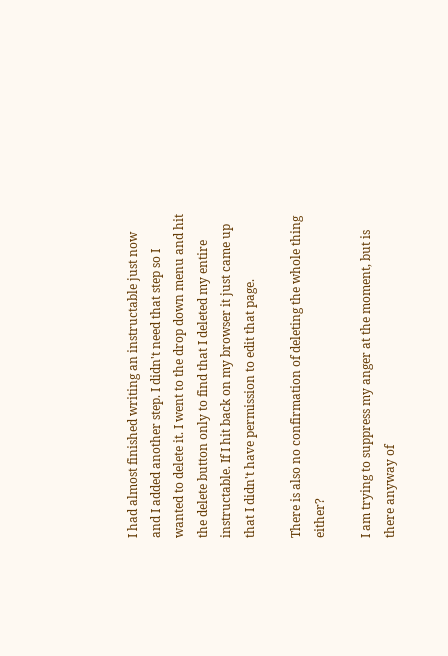I had almost finished writing an instructable just now and I added another step. I didn't need that step so I wanted to delete it. I went to the drop down menu and hit the delete button only to find that I deleted my entire instructable. If I hit back on my browser it just came up that I didn't have permission to edit that page.

There is also no confirmation of deleting the whole thing either?

I am trying to suppress my anger at the moment, but is there anyway of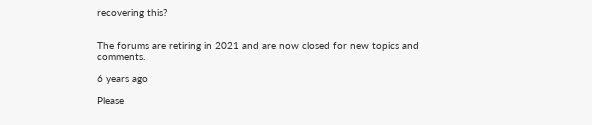recovering this?


The forums are retiring in 2021 and are now closed for new topics and comments.

6 years ago

Please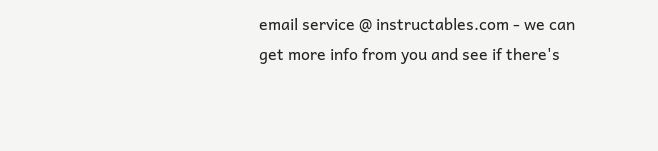email service @ instructables.com - we can get more info from you and see if there's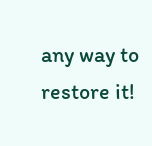any way to restore it!